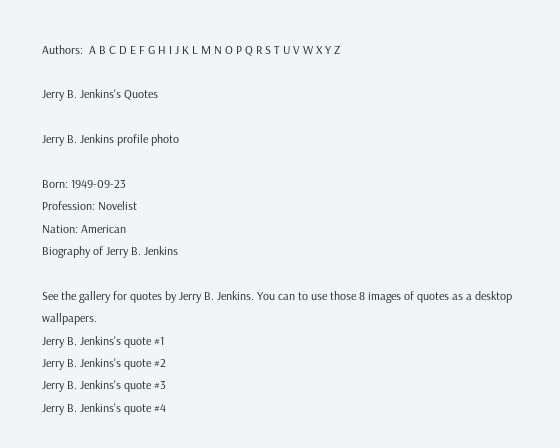Authors:  A B C D E F G H I J K L M N O P Q R S T U V W X Y Z

Jerry B. Jenkins's Quotes

Jerry B. Jenkins profile photo

Born: 1949-09-23
Profession: Novelist
Nation: American
Biography of Jerry B. Jenkins

See the gallery for quotes by Jerry B. Jenkins. You can to use those 8 images of quotes as a desktop wallpapers.
Jerry B. Jenkins's quote #1
Jerry B. Jenkins's quote #2
Jerry B. Jenkins's quote #3
Jerry B. Jenkins's quote #4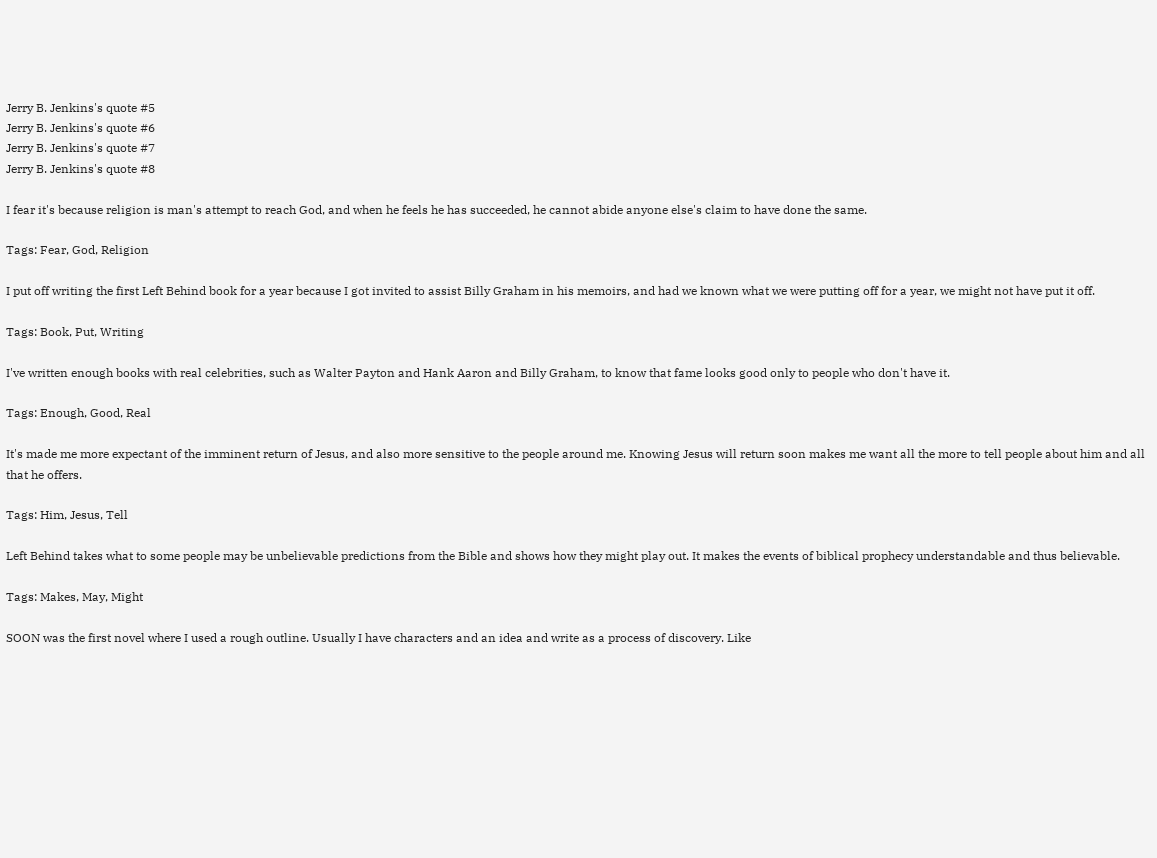Jerry B. Jenkins's quote #5
Jerry B. Jenkins's quote #6
Jerry B. Jenkins's quote #7
Jerry B. Jenkins's quote #8

I fear it's because religion is man's attempt to reach God, and when he feels he has succeeded, he cannot abide anyone else's claim to have done the same.

Tags: Fear, God, Religion

I put off writing the first Left Behind book for a year because I got invited to assist Billy Graham in his memoirs, and had we known what we were putting off for a year, we might not have put it off.

Tags: Book, Put, Writing

I've written enough books with real celebrities, such as Walter Payton and Hank Aaron and Billy Graham, to know that fame looks good only to people who don't have it.

Tags: Enough, Good, Real

It's made me more expectant of the imminent return of Jesus, and also more sensitive to the people around me. Knowing Jesus will return soon makes me want all the more to tell people about him and all that he offers.

Tags: Him, Jesus, Tell

Left Behind takes what to some people may be unbelievable predictions from the Bible and shows how they might play out. It makes the events of biblical prophecy understandable and thus believable.

Tags: Makes, May, Might

SOON was the first novel where I used a rough outline. Usually I have characters and an idea and write as a process of discovery. Like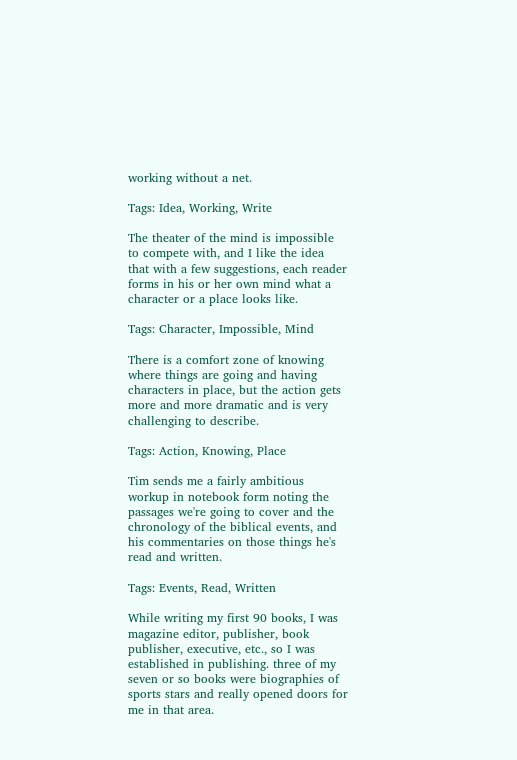working without a net.

Tags: Idea, Working, Write

The theater of the mind is impossible to compete with, and I like the idea that with a few suggestions, each reader forms in his or her own mind what a character or a place looks like.

Tags: Character, Impossible, Mind

There is a comfort zone of knowing where things are going and having characters in place, but the action gets more and more dramatic and is very challenging to describe.

Tags: Action, Knowing, Place

Tim sends me a fairly ambitious workup in notebook form noting the passages we're going to cover and the chronology of the biblical events, and his commentaries on those things he's read and written.

Tags: Events, Read, Written

While writing my first 90 books, I was magazine editor, publisher, book publisher, executive, etc., so I was established in publishing. three of my seven or so books were biographies of sports stars and really opened doors for me in that area.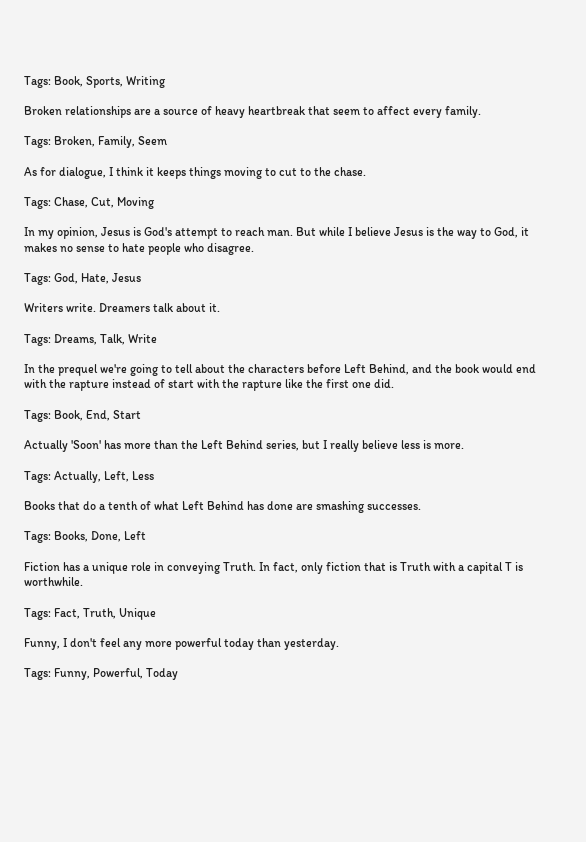Tags: Book, Sports, Writing

Broken relationships are a source of heavy heartbreak that seem to affect every family.

Tags: Broken, Family, Seem

As for dialogue, I think it keeps things moving to cut to the chase.

Tags: Chase, Cut, Moving

In my opinion, Jesus is God's attempt to reach man. But while I believe Jesus is the way to God, it makes no sense to hate people who disagree.

Tags: God, Hate, Jesus

Writers write. Dreamers talk about it.

Tags: Dreams, Talk, Write

In the prequel we're going to tell about the characters before Left Behind, and the book would end with the rapture instead of start with the rapture like the first one did.

Tags: Book, End, Start

Actually 'Soon' has more than the Left Behind series, but I really believe less is more.

Tags: Actually, Left, Less

Books that do a tenth of what Left Behind has done are smashing successes.

Tags: Books, Done, Left

Fiction has a unique role in conveying Truth. In fact, only fiction that is Truth with a capital T is worthwhile.

Tags: Fact, Truth, Unique

Funny, I don't feel any more powerful today than yesterday.

Tags: Funny, Powerful, Today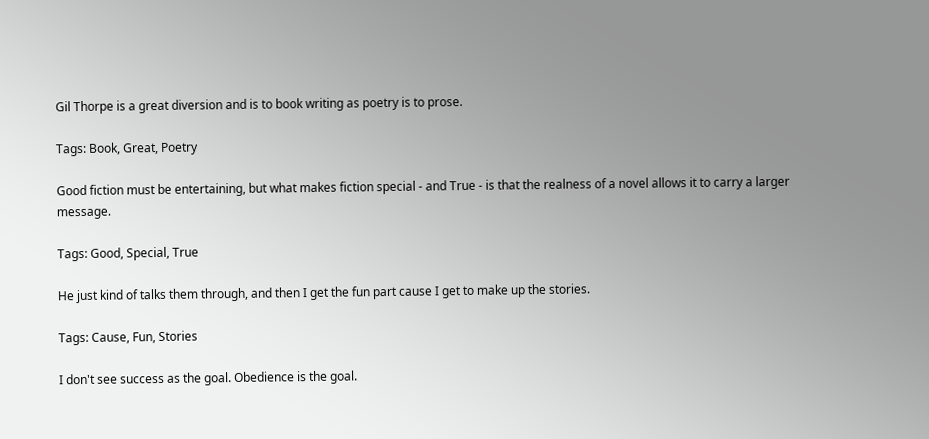Gil Thorpe is a great diversion and is to book writing as poetry is to prose.

Tags: Book, Great, Poetry

Good fiction must be entertaining, but what makes fiction special - and True - is that the realness of a novel allows it to carry a larger message.

Tags: Good, Special, True

He just kind of talks them through, and then I get the fun part cause I get to make up the stories.

Tags: Cause, Fun, Stories

I don't see success as the goal. Obedience is the goal.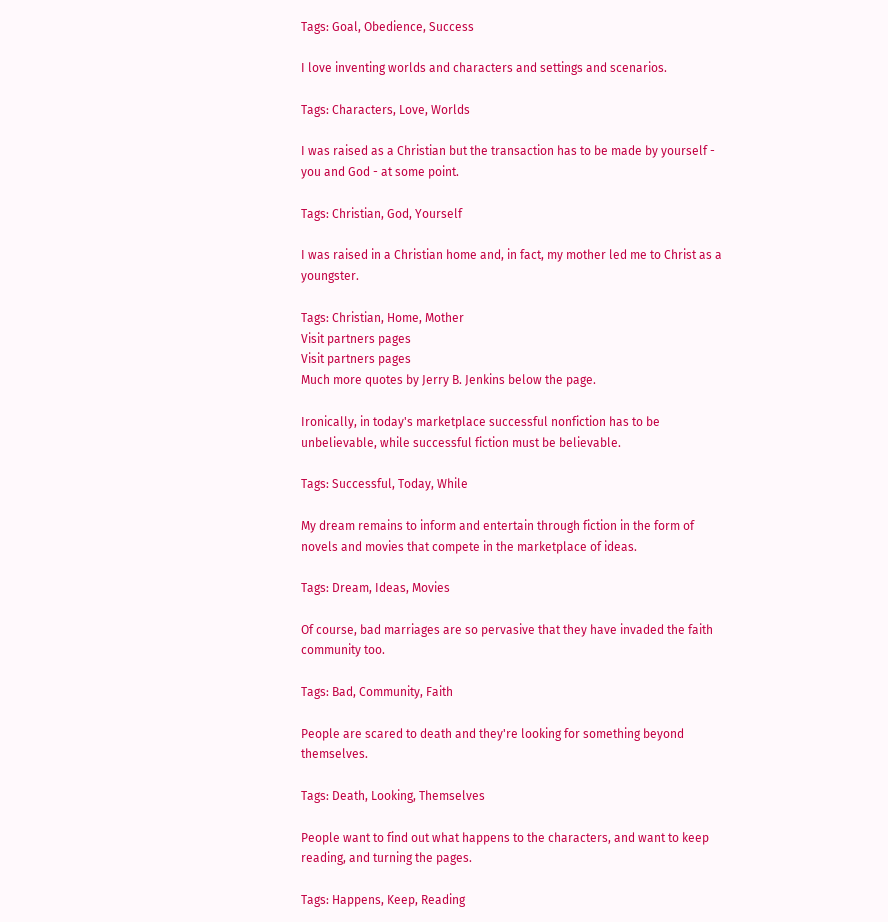Tags: Goal, Obedience, Success

I love inventing worlds and characters and settings and scenarios.

Tags: Characters, Love, Worlds

I was raised as a Christian but the transaction has to be made by yourself - you and God - at some point.

Tags: Christian, God, Yourself

I was raised in a Christian home and, in fact, my mother led me to Christ as a youngster.

Tags: Christian, Home, Mother
Visit partners pages
Visit partners pages
Much more quotes by Jerry B. Jenkins below the page.

Ironically, in today's marketplace successful nonfiction has to be unbelievable, while successful fiction must be believable.

Tags: Successful, Today, While

My dream remains to inform and entertain through fiction in the form of novels and movies that compete in the marketplace of ideas.

Tags: Dream, Ideas, Movies

Of course, bad marriages are so pervasive that they have invaded the faith community too.

Tags: Bad, Community, Faith

People are scared to death and they're looking for something beyond themselves.

Tags: Death, Looking, Themselves

People want to find out what happens to the characters, and want to keep reading, and turning the pages.

Tags: Happens, Keep, Reading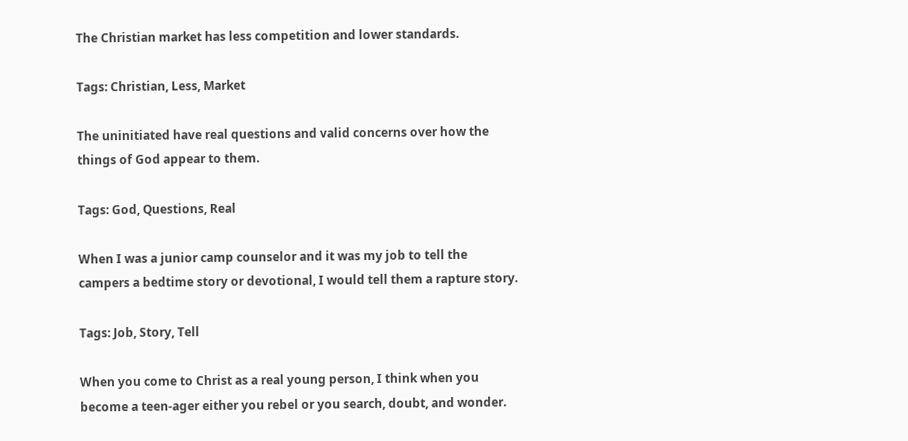The Christian market has less competition and lower standards.

Tags: Christian, Less, Market

The uninitiated have real questions and valid concerns over how the things of God appear to them.

Tags: God, Questions, Real

When I was a junior camp counselor and it was my job to tell the campers a bedtime story or devotional, I would tell them a rapture story.

Tags: Job, Story, Tell

When you come to Christ as a real young person, I think when you become a teen-ager either you rebel or you search, doubt, and wonder.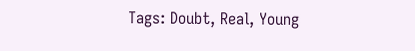Tags: Doubt, Real, Young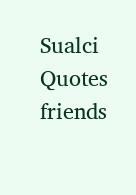Sualci Quotes friends